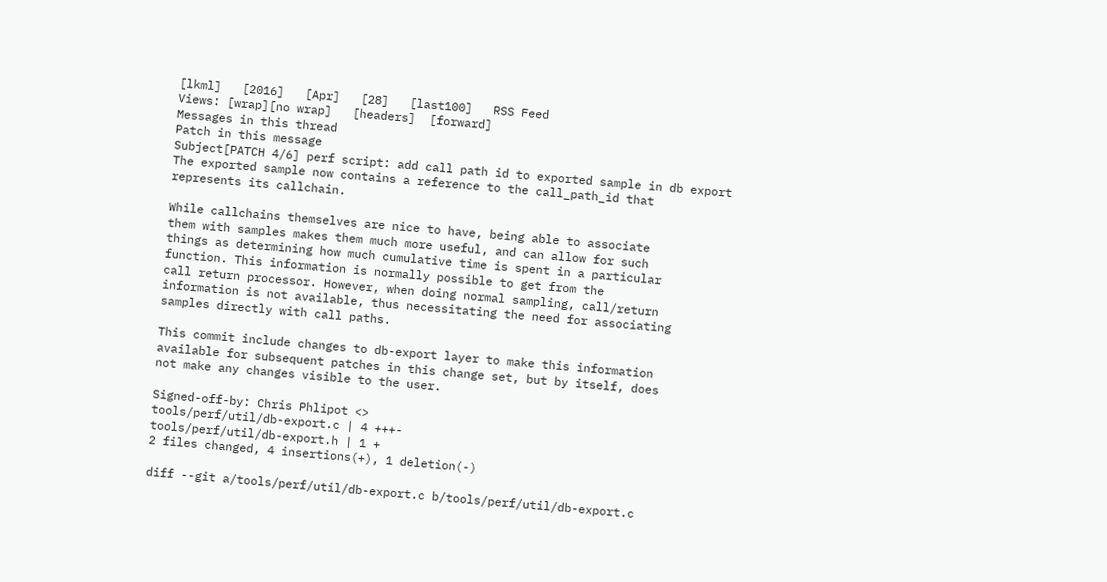[lkml]   [2016]   [Apr]   [28]   [last100]   RSS Feed
Views: [wrap][no wrap]   [headers]  [forward]
Messages in this thread
Patch in this message
Subject[PATCH 4/6] perf script: add call path id to exported sample in db export
The exported sample now contains a reference to the call_path_id that
represents its callchain.

While callchains themselves are nice to have, being able to associate
them with samples makes them much more useful, and can allow for such
things as determining how much cumulative time is spent in a particular
function. This information is normally possible to get from the
call return processor. However, when doing normal sampling, call/return
information is not available, thus necessitating the need for associating
samples directly with call paths.

This commit include changes to db-export layer to make this information
available for subsequent patches in this change set, but by itself, does
not make any changes visible to the user.

Signed-off-by: Chris Phlipot <>
tools/perf/util/db-export.c | 4 +++-
tools/perf/util/db-export.h | 1 +
2 files changed, 4 insertions(+), 1 deletion(-)

diff --git a/tools/perf/util/db-export.c b/tools/perf/util/db-export.c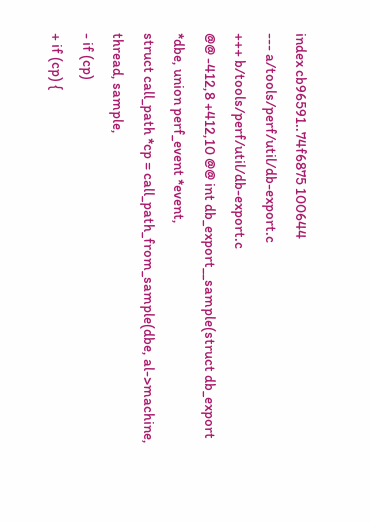index cb96591..74f6875 100644
--- a/tools/perf/util/db-export.c
+++ b/tools/perf/util/db-export.c
@@ -412,8 +412,10 @@ int db_export__sample(struct db_export *dbe, union perf_event *event,
struct call_path *cp = call_path_from_sample(dbe, al->machine,
thread, sample,
- if (cp)
+ if (cp) {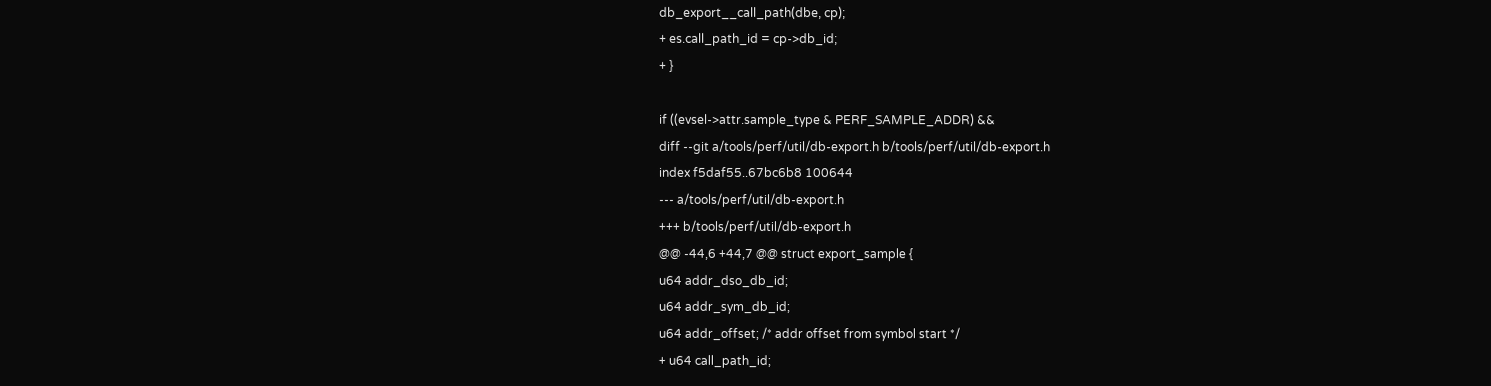db_export__call_path(dbe, cp);
+ es.call_path_id = cp->db_id;
+ }

if ((evsel->attr.sample_type & PERF_SAMPLE_ADDR) &&
diff --git a/tools/perf/util/db-export.h b/tools/perf/util/db-export.h
index f5daf55..67bc6b8 100644
--- a/tools/perf/util/db-export.h
+++ b/tools/perf/util/db-export.h
@@ -44,6 +44,7 @@ struct export_sample {
u64 addr_dso_db_id;
u64 addr_sym_db_id;
u64 addr_offset; /* addr offset from symbol start */
+ u64 call_path_id;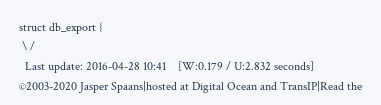struct db_export {
 \ /
  Last update: 2016-04-28 10:41    [W:0.179 / U:2.832 seconds]
©2003-2020 Jasper Spaans|hosted at Digital Ocean and TransIP|Read the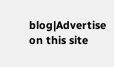blog|Advertise on this site